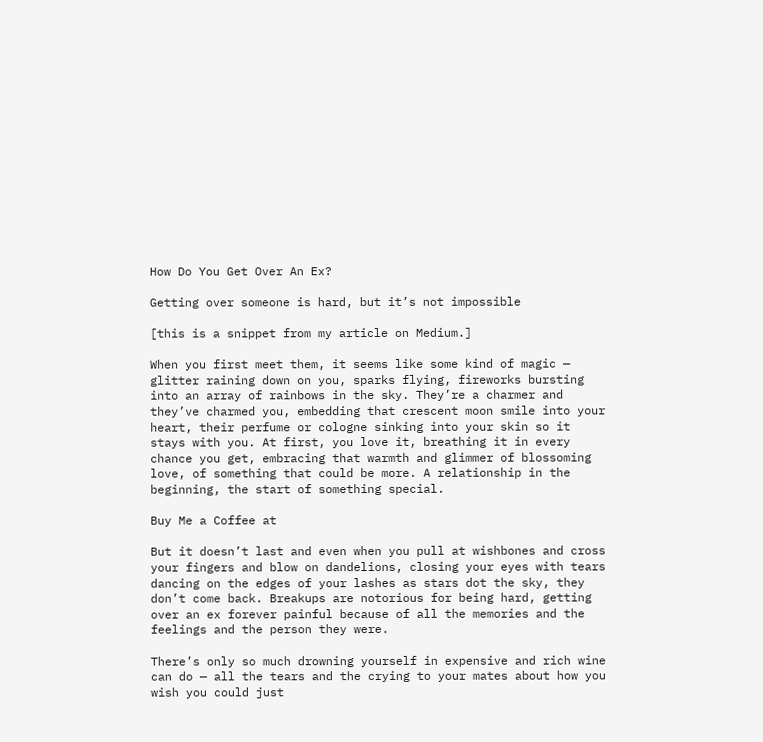How Do You Get Over An Ex?

Getting over someone is hard, but it’s not impossible

[this is a snippet from my article on Medium.]

When you first meet them, it seems like some kind of magic — glitter raining down on you, sparks flying, fireworks bursting into an array of rainbows in the sky. They’re a charmer and they’ve charmed you, embedding that crescent moon smile into your heart, their perfume or cologne sinking into your skin so it stays with you. At first, you love it, breathing it in every chance you get, embracing that warmth and glimmer of blossoming love, of something that could be more. A relationship in the beginning, the start of something special.

Buy Me a Coffee at

But it doesn’t last and even when you pull at wishbones and cross your fingers and blow on dandelions, closing your eyes with tears dancing on the edges of your lashes as stars dot the sky, they don’t come back. Breakups are notorious for being hard, getting over an ex forever painful because of all the memories and the feelings and the person they were.

There’s only so much drowning yourself in expensive and rich wine can do — all the tears and the crying to your mates about how you wish you could just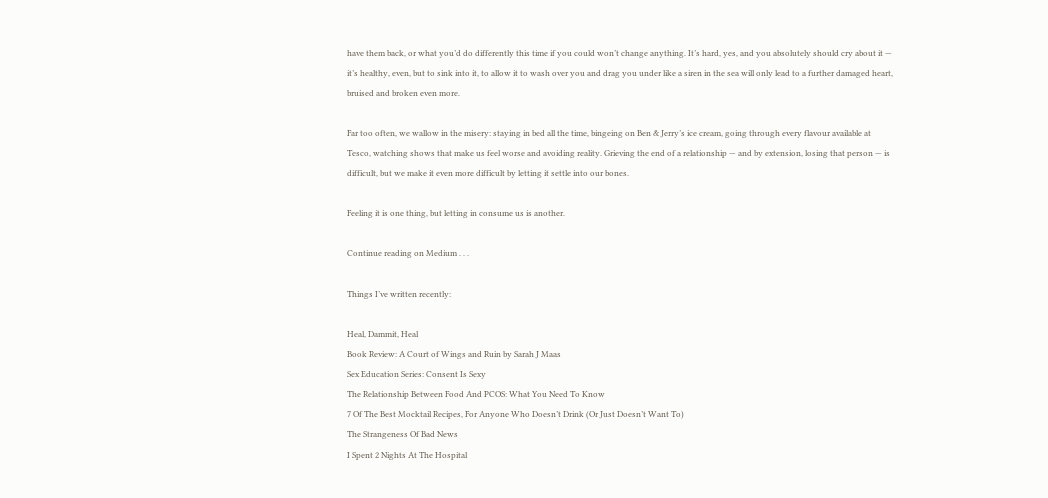have them back, or what you’d do differently this time if you could won’t change anything. It’s hard, yes, and you absolutely should cry about it — it’s healthy, even, but to sink into it, to allow it to wash over you and drag you under like a siren in the sea will only lead to a further damaged heart, bruised and broken even more.

Far too often, we wallow in the misery: staying in bed all the time, bingeing on Ben & Jerry’s ice cream, going through every flavour available at Tesco, watching shows that make us feel worse and avoiding reality. Grieving the end of a relationship — and by extension, losing that person — is difficult, but we make it even more difficult by letting it settle into our bones.

Feeling it is one thing, but letting in consume us is another.

Continue reading on Medium . . .

Things I’ve written recently:

Heal, Dammit, Heal
Book Review: A Court of Wings and Ruin by Sarah J Maas
Sex Education Series: Consent Is Sexy
The Relationship Between Food And PCOS: What You Need To Know
7 Of The Best Mocktail Recipes, For Anyone Who Doesn’t Drink (Or Just Doesn’t Want To)
The Strangeness Of Bad News
I Spent 2 Nights At The Hospital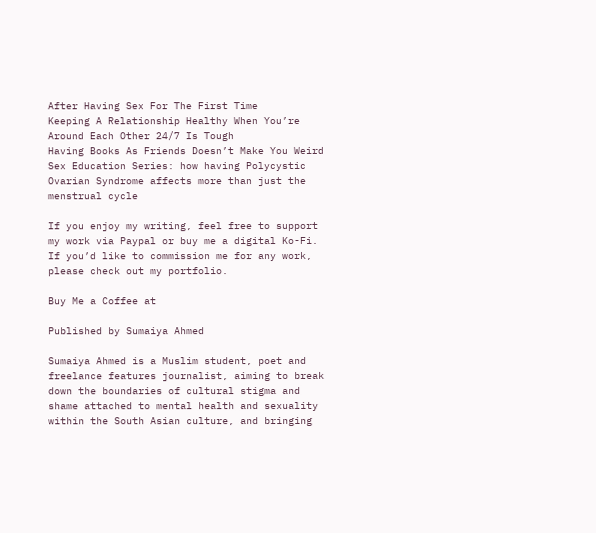After Having Sex For The First Time
Keeping A Relationship Healthy When You’re Around Each Other 24/7 Is Tough
Having Books As Friends Doesn’t Make You Weird
Sex Education Series: how having Polycystic Ovarian Syndrome affects more than just the menstrual cycle

If you enjoy my writing, feel free to support my work via Paypal or buy me a digital Ko-Fi. If you’d like to commission me for any work, please check out my portfolio.

Buy Me a Coffee at

Published by Sumaiya Ahmed

Sumaiya Ahmed is a Muslim student, poet and freelance features journalist, aiming to break down the boundaries of cultural stigma and shame attached to mental health and sexuality within the South Asian culture, and bringing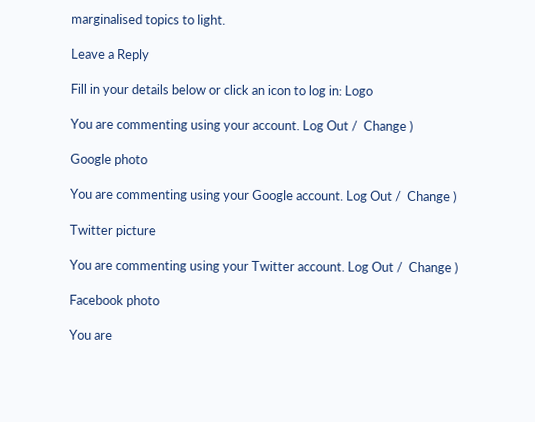marginalised topics to light.

Leave a Reply

Fill in your details below or click an icon to log in: Logo

You are commenting using your account. Log Out /  Change )

Google photo

You are commenting using your Google account. Log Out /  Change )

Twitter picture

You are commenting using your Twitter account. Log Out /  Change )

Facebook photo

You are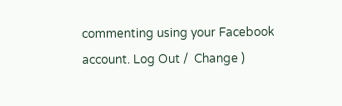commenting using your Facebook account. Log Out /  Change )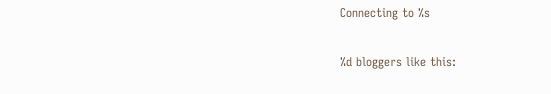Connecting to %s

%d bloggers like this: